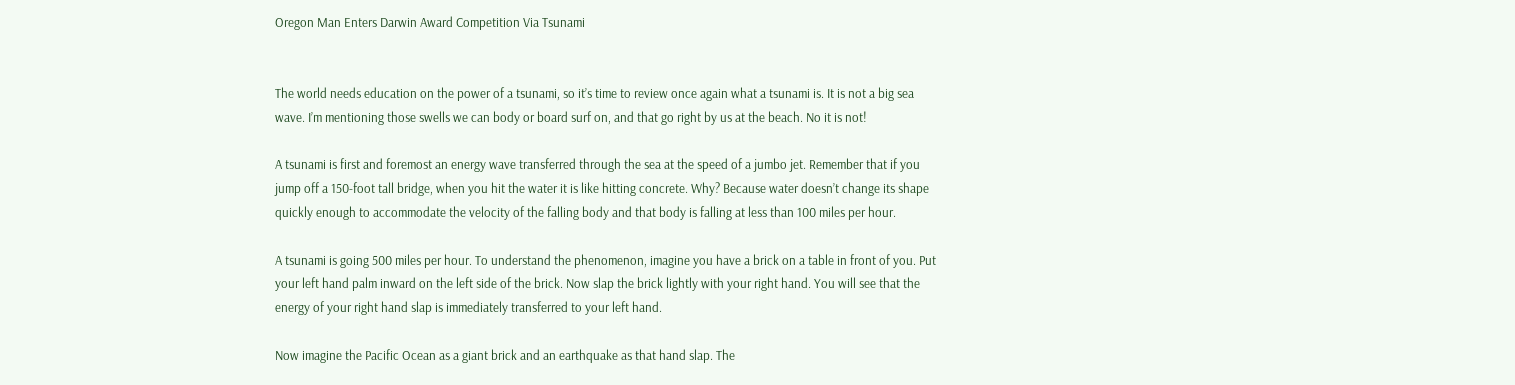Oregon Man Enters Darwin Award Competition Via Tsunami


The world needs education on the power of a tsunami, so it’s time to review once again what a tsunami is. It is not a big sea wave. I’m mentioning those swells we can body or board surf on, and that go right by us at the beach. No it is not!

A tsunami is first and foremost an energy wave transferred through the sea at the speed of a jumbo jet. Remember that if you jump off a 150-foot tall bridge, when you hit the water it is like hitting concrete. Why? Because water doesn’t change its shape quickly enough to accommodate the velocity of the falling body and that body is falling at less than 100 miles per hour.

A tsunami is going 500 miles per hour. To understand the phenomenon, imagine you have a brick on a table in front of you. Put your left hand palm inward on the left side of the brick. Now slap the brick lightly with your right hand. You will see that the energy of your right hand slap is immediately transferred to your left hand.

Now imagine the Pacific Ocean as a giant brick and an earthquake as that hand slap. The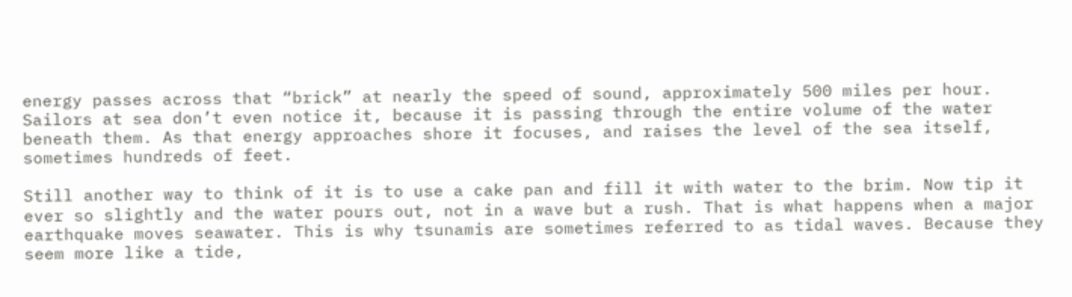energy passes across that “brick” at nearly the speed of sound, approximately 500 miles per hour. Sailors at sea don’t even notice it, because it is passing through the entire volume of the water beneath them. As that energy approaches shore it focuses, and raises the level of the sea itself, sometimes hundreds of feet.

Still another way to think of it is to use a cake pan and fill it with water to the brim. Now tip it ever so slightly and the water pours out, not in a wave but a rush. That is what happens when a major earthquake moves seawater. This is why tsunamis are sometimes referred to as tidal waves. Because they seem more like a tide,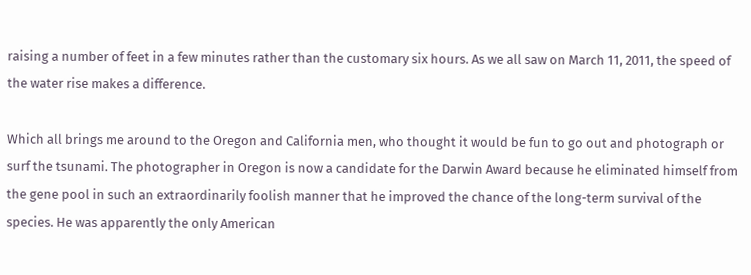raising a number of feet in a few minutes rather than the customary six hours. As we all saw on March 11, 2011, the speed of the water rise makes a difference.

Which all brings me around to the Oregon and California men, who thought it would be fun to go out and photograph or surf the tsunami. The photographer in Oregon is now a candidate for the Darwin Award because he eliminated himself from the gene pool in such an extraordinarily foolish manner that he improved the chance of the long-term survival of the species. He was apparently the only American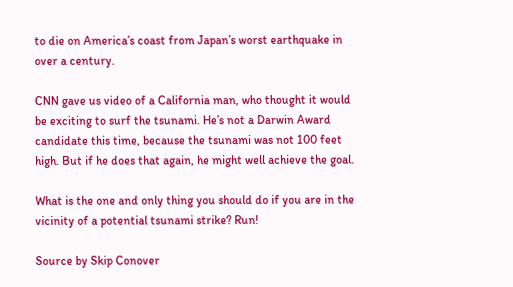to die on America’s coast from Japan’s worst earthquake in over a century.

CNN gave us video of a California man, who thought it would be exciting to surf the tsunami. He’s not a Darwin Award candidate this time, because the tsunami was not 100 feet high. But if he does that again, he might well achieve the goal.

What is the one and only thing you should do if you are in the vicinity of a potential tsunami strike? Run!

Source by Skip Conover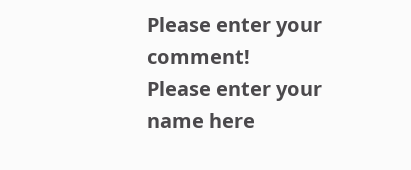Please enter your comment!
Please enter your name here